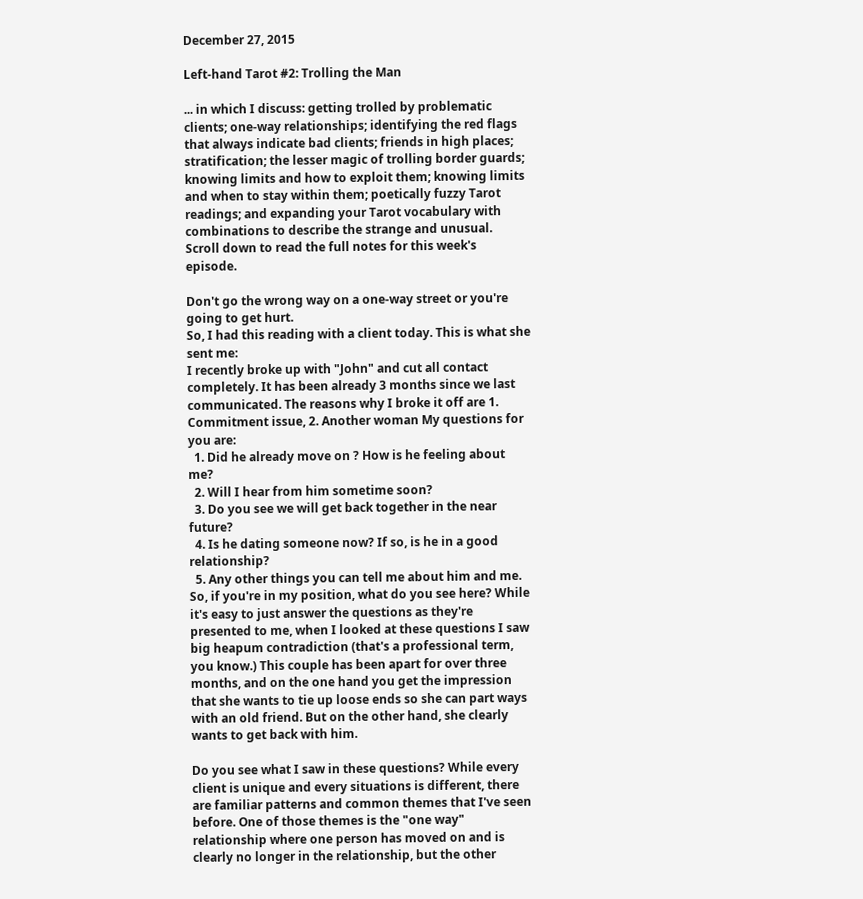December 27, 2015

Left-hand Tarot #2: Trolling the Man

... in which I discuss: getting trolled by problematic clients; one-way relationships; identifying the red flags that always indicate bad clients; friends in high places; stratification; the lesser magic of trolling border guards; knowing limits and how to exploit them; knowing limits and when to stay within them; poetically fuzzy Tarot readings; and expanding your Tarot vocabulary with combinations to describe the strange and unusual.
Scroll down to read the full notes for this week's episode.

Don't go the wrong way on a one-way street or you're going to get hurt.
So, I had this reading with a client today. This is what she sent me:
I recently broke up with "John" and cut all contact completely. It has been already 3 months since we last communicated. The reasons why I broke it off are 1. Commitment issue, 2. Another woman My questions for you are:
  1. Did he already move on ? How is he feeling about me?
  2. Will I hear from him sometime soon?
  3. Do you see we will get back together in the near future?
  4. Is he dating someone now? If so, is he in a good relationship?
  5. Any other things you can tell me about him and me.
So, if you're in my position, what do you see here? While it's easy to just answer the questions as they're presented to me, when I looked at these questions I saw big heapum contradiction (that's a professional term, you know.) This couple has been apart for over three months, and on the one hand you get the impression that she wants to tie up loose ends so she can part ways with an old friend. But on the other hand, she clearly wants to get back with him.

Do you see what I saw in these questions? While every client is unique and every situations is different, there are familiar patterns and common themes that I've seen before. One of those themes is the "one way" relationship where one person has moved on and is clearly no longer in the relationship, but the other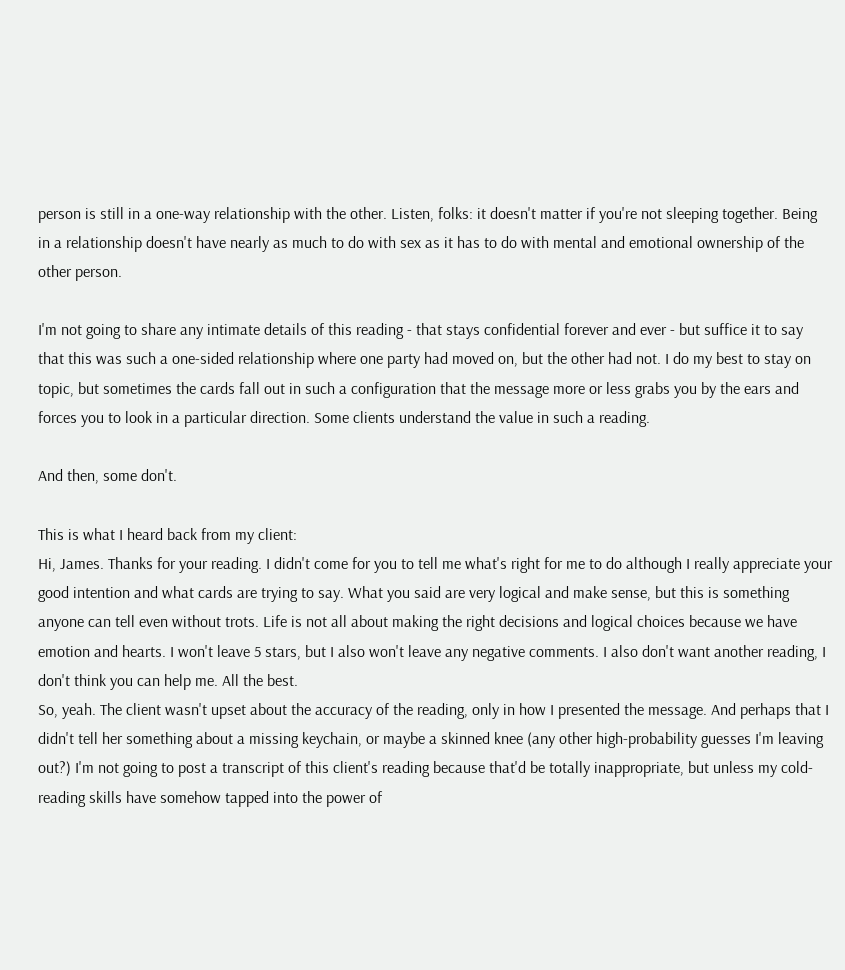person is still in a one-way relationship with the other. Listen, folks: it doesn't matter if you're not sleeping together. Being in a relationship doesn't have nearly as much to do with sex as it has to do with mental and emotional ownership of the other person.

I'm not going to share any intimate details of this reading - that stays confidential forever and ever - but suffice it to say that this was such a one-sided relationship where one party had moved on, but the other had not. I do my best to stay on topic, but sometimes the cards fall out in such a configuration that the message more or less grabs you by the ears and forces you to look in a particular direction. Some clients understand the value in such a reading.

And then, some don't.

This is what I heard back from my client:
Hi, James. Thanks for your reading. I didn't come for you to tell me what's right for me to do although I really appreciate your good intention and what cards are trying to say. What you said are very logical and make sense, but this is something anyone can tell even without trots. Life is not all about making the right decisions and logical choices because we have emotion and hearts. I won't leave 5 stars, but I also won't leave any negative comments. I also don't want another reading, I don't think you can help me. All the best.
So, yeah. The client wasn't upset about the accuracy of the reading, only in how I presented the message. And perhaps that I didn't tell her something about a missing keychain, or maybe a skinned knee (any other high-probability guesses I'm leaving out?) I'm not going to post a transcript of this client's reading because that'd be totally inappropriate, but unless my cold-reading skills have somehow tapped into the power of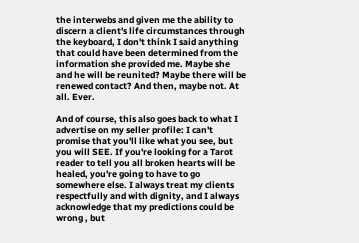the interwebs and given me the ability to discern a client's life circumstances through the keyboard, I don't think I said anything that could have been determined from the information she provided me. Maybe she and he will be reunited? Maybe there will be renewed contact? And then, maybe not. At all. Ever.

And of course, this also goes back to what I advertise on my seller profile: I can't promise that you'll like what you see, but you will SEE. If you're looking for a Tarot reader to tell you all broken hearts will be healed, you're going to have to go somewhere else. I always treat my clients respectfully and with dignity, and I always acknowledge that my predictions could be wrong , but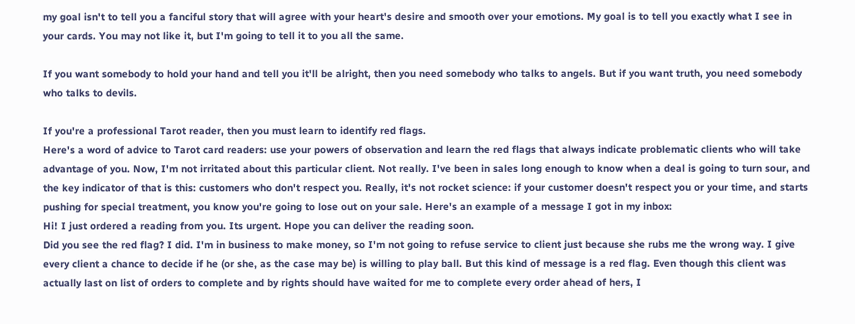my goal isn't to tell you a fanciful story that will agree with your heart's desire and smooth over your emotions. My goal is to tell you exactly what I see in your cards. You may not like it, but I'm going to tell it to you all the same.

If you want somebody to hold your hand and tell you it'll be alright, then you need somebody who talks to angels. But if you want truth, you need somebody who talks to devils.

If you're a professional Tarot reader, then you must learn to identify red flags.
Here's a word of advice to Tarot card readers: use your powers of observation and learn the red flags that always indicate problematic clients who will take advantage of you. Now, I'm not irritated about this particular client. Not really. I've been in sales long enough to know when a deal is going to turn sour, and the key indicator of that is this: customers who don't respect you. Really, it's not rocket science: if your customer doesn't respect you or your time, and starts pushing for special treatment, you know you're going to lose out on your sale. Here's an example of a message I got in my inbox:
Hi! I just ordered a reading from you. Its urgent. Hope you can deliver the reading soon.
Did you see the red flag? I did. I'm in business to make money, so I'm not going to refuse service to client just because she rubs me the wrong way. I give every client a chance to decide if he (or she, as the case may be) is willing to play ball. But this kind of message is a red flag. Even though this client was actually last on list of orders to complete and by rights should have waited for me to complete every order ahead of hers, I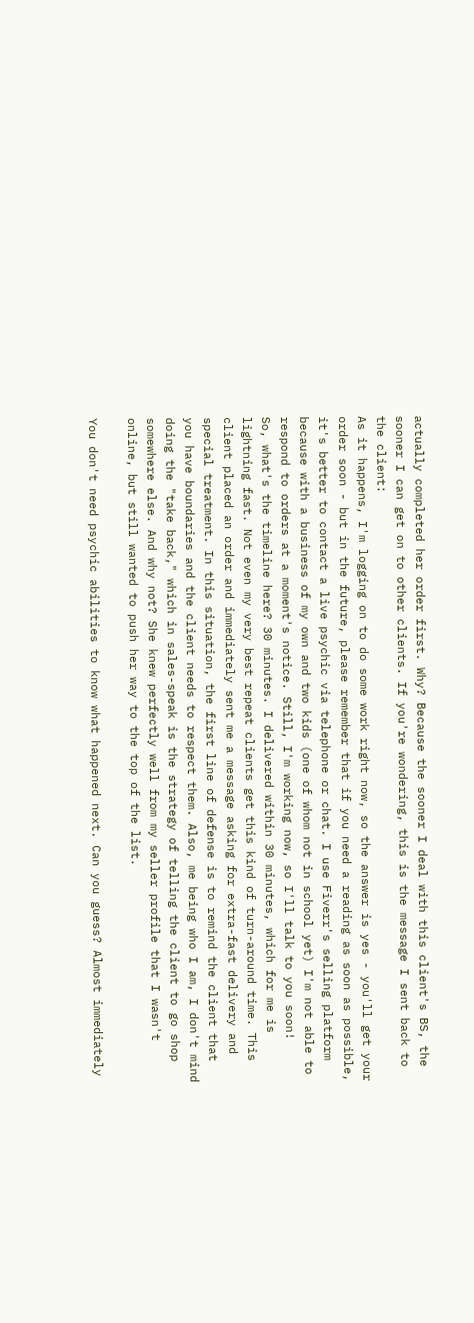actually completed her order first. Why? Because the sooner I deal with this client's BS, the sooner I can get on to other clients. If you're wondering, this is the message I sent back to the client:
As it happens, I'm logging on to do some work right now, so the answer is yes - you'll get your order soon - but in the future, please remember that if you need a reading as soon as possible, it's better to contact a live psychic via telephone or chat. I use Fiverr's selling platform because with a business of my own and two kids (one of whom not in school yet) I'm not able to respond to orders at a moment's notice. Still, I'm working now, so I'll talk to you soon!
So, what's the timeline here? 30 minutes. I delivered within 30 minutes, which for me is lightning fast. Not even my very best repeat clients get this kind of turn-around time. This client placed an order and immediately sent me a message asking for extra-fast delivery and special treatment. In this situation, the first line of defense is to remind the client that you have boundaries and the client needs to respect them. Also, me being who I am, I don't mind doing the "take back," which in sales-speak is the strategy of telling the client to go shop somewhere else. And why not? She knew perfectly well from my seller profile that I wasn't online, but still wanted to push her way to the top of the list.

You don't need psychic abilities to know what happened next. Can you guess? Almost immediately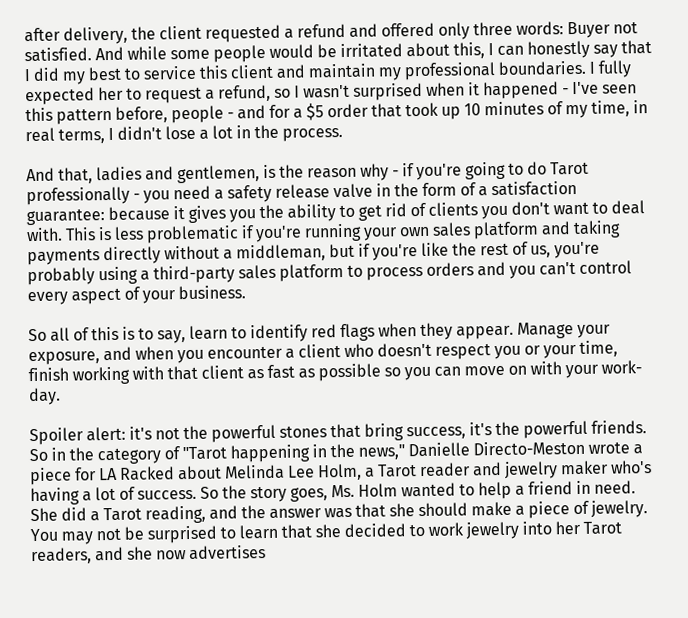after delivery, the client requested a refund and offered only three words: Buyer not satisfied. And while some people would be irritated about this, I can honestly say that I did my best to service this client and maintain my professional boundaries. I fully expected her to request a refund, so I wasn't surprised when it happened - I've seen this pattern before, people - and for a $5 order that took up 10 minutes of my time, in real terms, I didn't lose a lot in the process.

And that, ladies and gentlemen, is the reason why - if you're going to do Tarot professionally - you need a safety release valve in the form of a satisfaction guarantee: because it gives you the ability to get rid of clients you don't want to deal with. This is less problematic if you're running your own sales platform and taking payments directly without a middleman, but if you're like the rest of us, you're probably using a third-party sales platform to process orders and you can't control every aspect of your business.

So all of this is to say, learn to identify red flags when they appear. Manage your exposure, and when you encounter a client who doesn't respect you or your time, finish working with that client as fast as possible so you can move on with your work-day.

Spoiler alert: it's not the powerful stones that bring success, it's the powerful friends.
So in the category of "Tarot happening in the news," Danielle Directo-Meston wrote a piece for LA Racked about Melinda Lee Holm, a Tarot reader and jewelry maker who's having a lot of success. So the story goes, Ms. Holm wanted to help a friend in need. She did a Tarot reading, and the answer was that she should make a piece of jewelry. You may not be surprised to learn that she decided to work jewelry into her Tarot readers, and she now advertises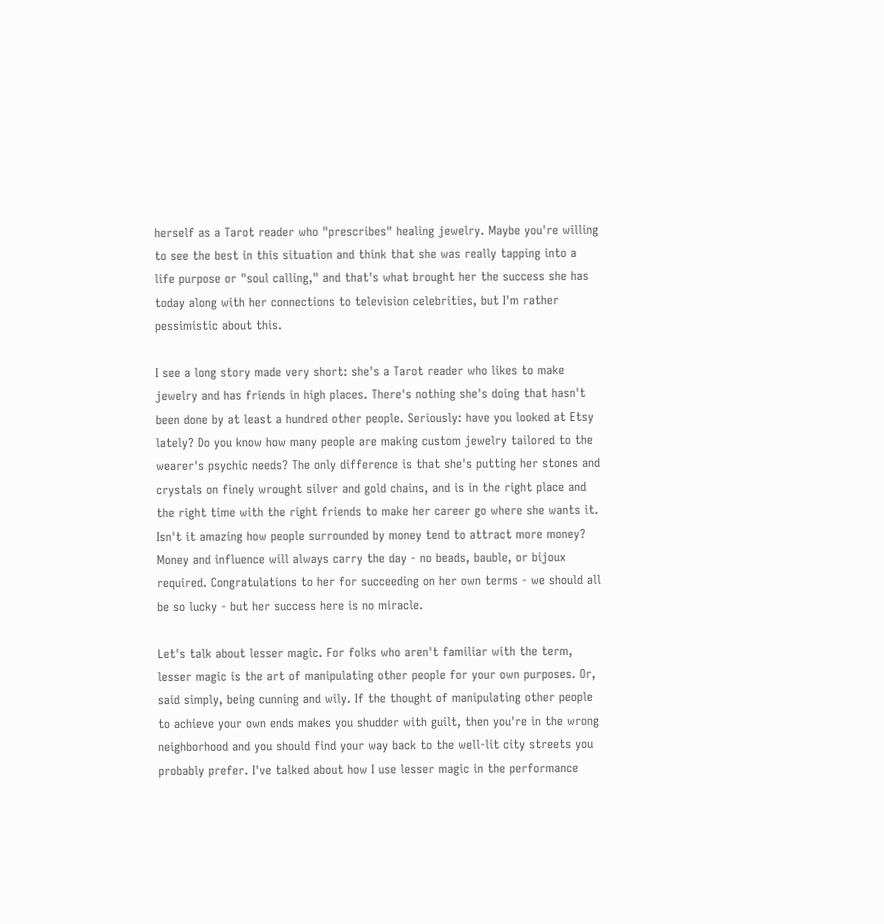herself as a Tarot reader who "prescribes" healing jewelry. Maybe you're willing to see the best in this situation and think that she was really tapping into a life purpose or "soul calling," and that's what brought her the success she has today along with her connections to television celebrities, but I'm rather pessimistic about this.

I see a long story made very short: she's a Tarot reader who likes to make jewelry and has friends in high places. There's nothing she's doing that hasn't been done by at least a hundred other people. Seriously: have you looked at Etsy lately? Do you know how many people are making custom jewelry tailored to the wearer's psychic needs? The only difference is that she's putting her stones and crystals on finely wrought silver and gold chains, and is in the right place and the right time with the right friends to make her career go where she wants it. Isn't it amazing how people surrounded by money tend to attract more money? Money and influence will always carry the day - no beads, bauble, or bijoux required. Congratulations to her for succeeding on her own terms - we should all be so lucky - but her success here is no miracle.

Let's talk about lesser magic. For folks who aren't familiar with the term, lesser magic is the art of manipulating other people for your own purposes. Or, said simply, being cunning and wily. If the thought of manipulating other people to achieve your own ends makes you shudder with guilt, then you're in the wrong neighborhood and you should find your way back to the well-lit city streets you probably prefer. I've talked about how I use lesser magic in the performance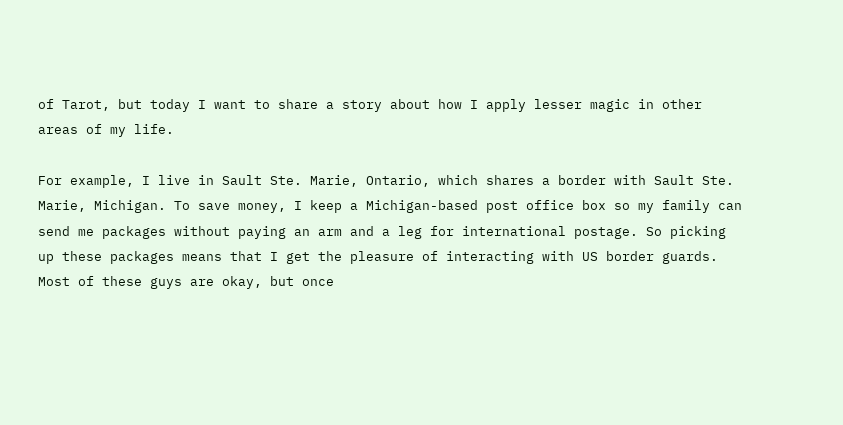of Tarot, but today I want to share a story about how I apply lesser magic in other areas of my life.

For example, I live in Sault Ste. Marie, Ontario, which shares a border with Sault Ste. Marie, Michigan. To save money, I keep a Michigan-based post office box so my family can send me packages without paying an arm and a leg for international postage. So picking up these packages means that I get the pleasure of interacting with US border guards. Most of these guys are okay, but once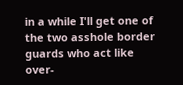in a while I'll get one of the two asshole border guards who act like over-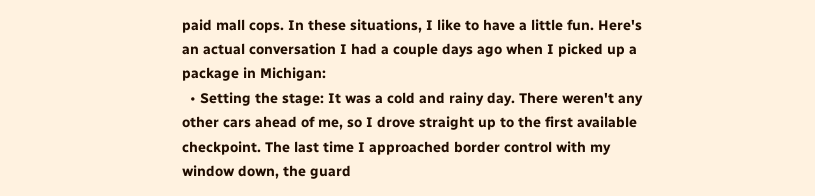paid mall cops. In these situations, I like to have a little fun. Here's an actual conversation I had a couple days ago when I picked up a package in Michigan:
  • Setting the stage: It was a cold and rainy day. There weren't any other cars ahead of me, so I drove straight up to the first available checkpoint. The last time I approached border control with my window down, the guard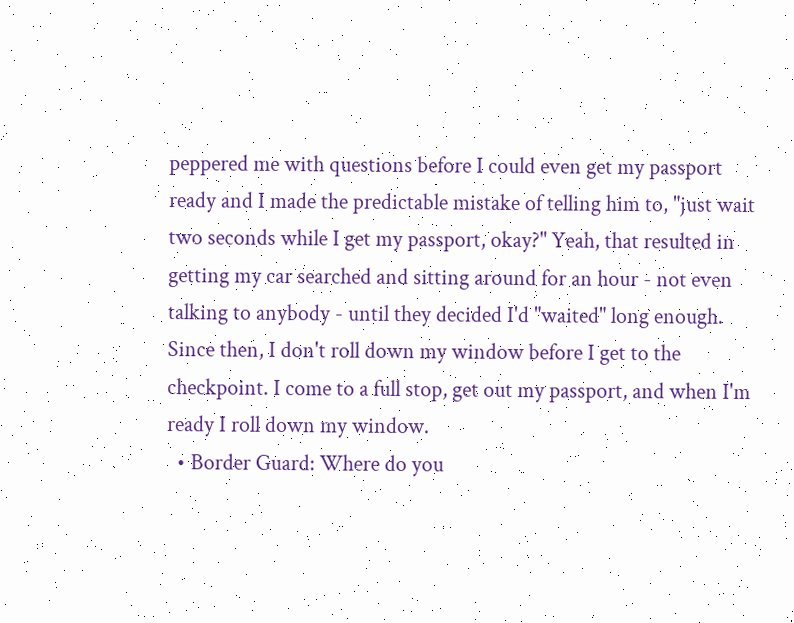peppered me with questions before I could even get my passport ready and I made the predictable mistake of telling him to, "just wait two seconds while I get my passport, okay?" Yeah, that resulted in getting my car searched and sitting around for an hour - not even talking to anybody - until they decided I'd "waited" long enough. Since then, I don't roll down my window before I get to the checkpoint. I come to a full stop, get out my passport, and when I'm ready I roll down my window.
  • Border Guard: Where do you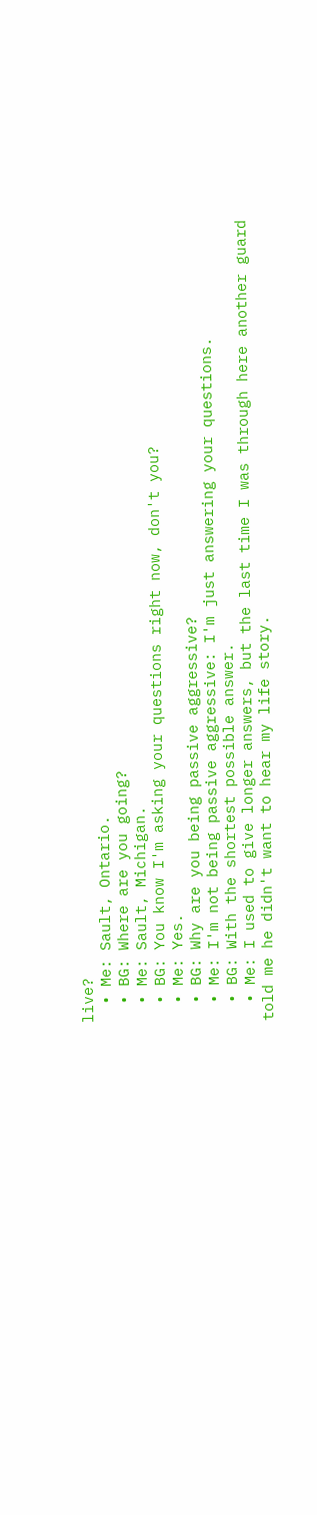live?
  • Me: Sault, Ontario.
  • BG: Where are you going?
  • Me: Sault, Michigan.
  • BG: You know I'm asking your questions right now, don't you?
  • Me: Yes.
  • BG: Why are you being passive aggressive?
  • Me: I'm not being passive aggressive: I'm just answering your questions.
  • BG: With the shortest possible answer.
  • Me: I used to give longer answers, but the last time I was through here another guard told me he didn't want to hear my life story.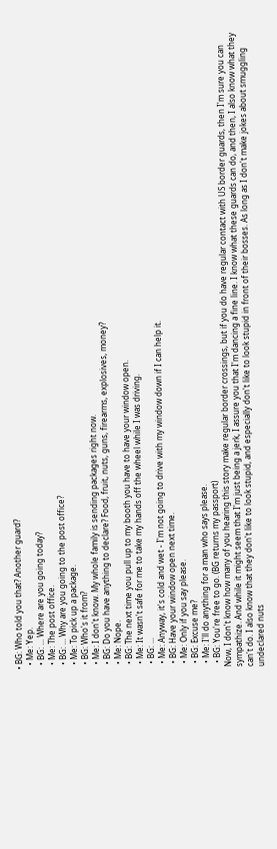• BG: Who told you that? Another guard?
  • Me: Yep.
  • BG: ... Where are you going today?
  • Me: The post office.
  • BG: ... Why are you going to the post office?
  • Me: To pick up a package.
  • BG: Who's it from?
  • Me: I don't know. My whole family is sending packages right now.
  • BG: Do you have anything to declare? Food, fruit, nuts, guns, firearms, explosives, money?
  • Me: Nope.
  • BG: The next time you pull up to my booth you have to have your window open.
  • Me: It wasn't safe for me to take my hands off the wheel while I was driving.
  • BG: ...
  • Me: Anyway, it's cold and wet - I'm not going to drive with my window down if I can help it.
  • BG: Have your window open next time.
  • Me: Only if you say please.
  • BG: Excuse me?
  • Me: I'll do anything for a man who says please.
  • BG: You're free to go. (BG returns my passport)
Now, I don't know how many of you hearing this story make regular border crossings, but if you do have regular contact with US border guards, then I'm sure you can sympathize. And while it might seem that I'm just being a jerk, I assure you that I'm dancing a fine line. I know what these guards can do, and then, I also know what they can't do. I also know that they don't like to look stupid, and especially don't like to look stupid in front of their bosses. As long as I don't make jokes about smuggling undeclared nuts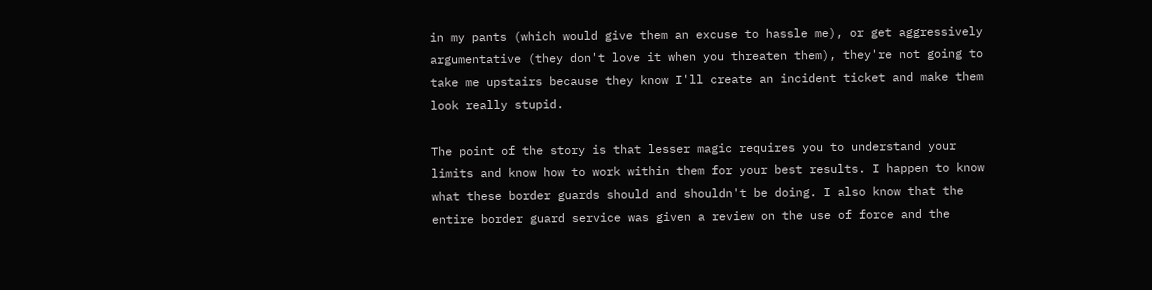in my pants (which would give them an excuse to hassle me), or get aggressively argumentative (they don't love it when you threaten them), they're not going to take me upstairs because they know I'll create an incident ticket and make them look really stupid.

The point of the story is that lesser magic requires you to understand your limits and know how to work within them for your best results. I happen to know what these border guards should and shouldn't be doing. I also know that the entire border guard service was given a review on the use of force and the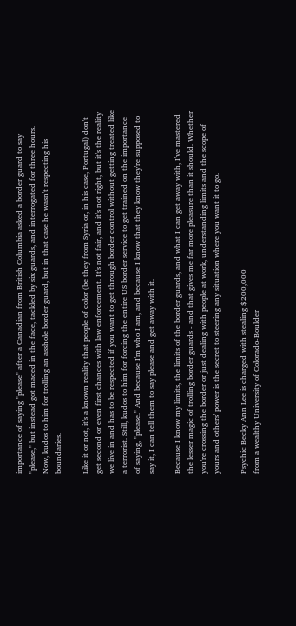importance of saying "please" after a Canadian from British Columbia asked a border guard to say "please," but instead got maced in the face, tackled by six guards, and interrogated for three hours. Now, kudos to him for trolling an asshole border guard, but in that case he wasn't respecting his boundaries.

Like it or not, it's a known reality that people of color (be they from Syria or, in his case, Portugal) don't get second or even first chances with law enforcement. It's not fair, and it's not right, but it's the reality we live in and has to be respected if you want to get through border control without getting treated like a terrorist. Still, kudos to him for forcing the entire US border service to get trained on the importance of saying, "please." And because I'm who I am, and because I know that they know they're supposed to say it, I can tell them to say please and get away with it.

Because I know my limits, the limits of the border guards, and what I can get away with, I've mastered the lesser magic of trolling border guards - and that gives me far more pleasure than it should. Whether you're crossing the border or just dealing with people at work, understanding limits and the scope of yours and others' power is the secret to steering any situation where you want it to go.

Psychic Becky Ann Lee is charged with stealing $200,000
from a wealthy University of Colorado-Boulder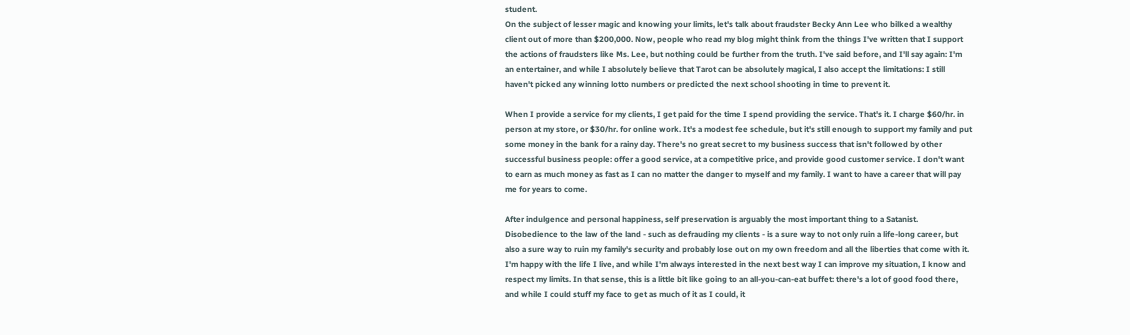student.
On the subject of lesser magic and knowing your limits, let's talk about fraudster Becky Ann Lee who bilked a wealthy client out of more than $200,000. Now, people who read my blog might think from the things I've written that I support the actions of fraudsters like Ms. Lee, but nothing could be further from the truth. I've said before, and I'll say again: I'm an entertainer, and while I absolutely believe that Tarot can be absolutely magical, I also accept the limitations: I still haven't picked any winning lotto numbers or predicted the next school shooting in time to prevent it.

When I provide a service for my clients, I get paid for the time I spend providing the service. That's it. I charge $60/hr. in person at my store, or $30/hr. for online work. It's a modest fee schedule, but it's still enough to support my family and put some money in the bank for a rainy day. There's no great secret to my business success that isn't followed by other successful business people: offer a good service, at a competitive price, and provide good customer service. I don't want to earn as much money as fast as I can no matter the danger to myself and my family. I want to have a career that will pay me for years to come.

After indulgence and personal happiness, self preservation is arguably the most important thing to a Satanist. Disobedience to the law of the land - such as defrauding my clients - is a sure way to not only ruin a life-long career, but also a sure way to ruin my family's security and probably lose out on my own freedom and all the liberties that come with it. I'm happy with the life I live, and while I'm always interested in the next best way I can improve my situation, I know and respect my limits. In that sense, this is a little bit like going to an all-you-can-eat buffet: there's a lot of good food there, and while I could stuff my face to get as much of it as I could, it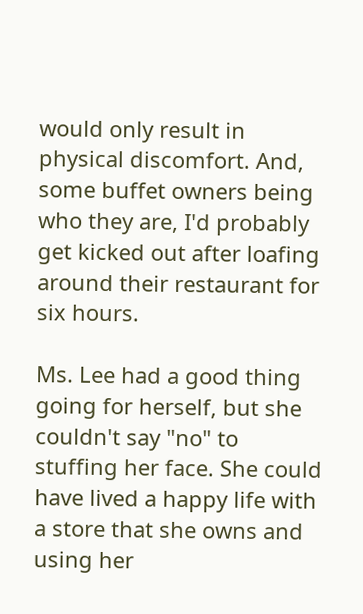would only result in physical discomfort. And, some buffet owners being who they are, I'd probably get kicked out after loafing around their restaurant for six hours.

Ms. Lee had a good thing going for herself, but she couldn't say "no" to stuffing her face. She could have lived a happy life with a store that she owns and using her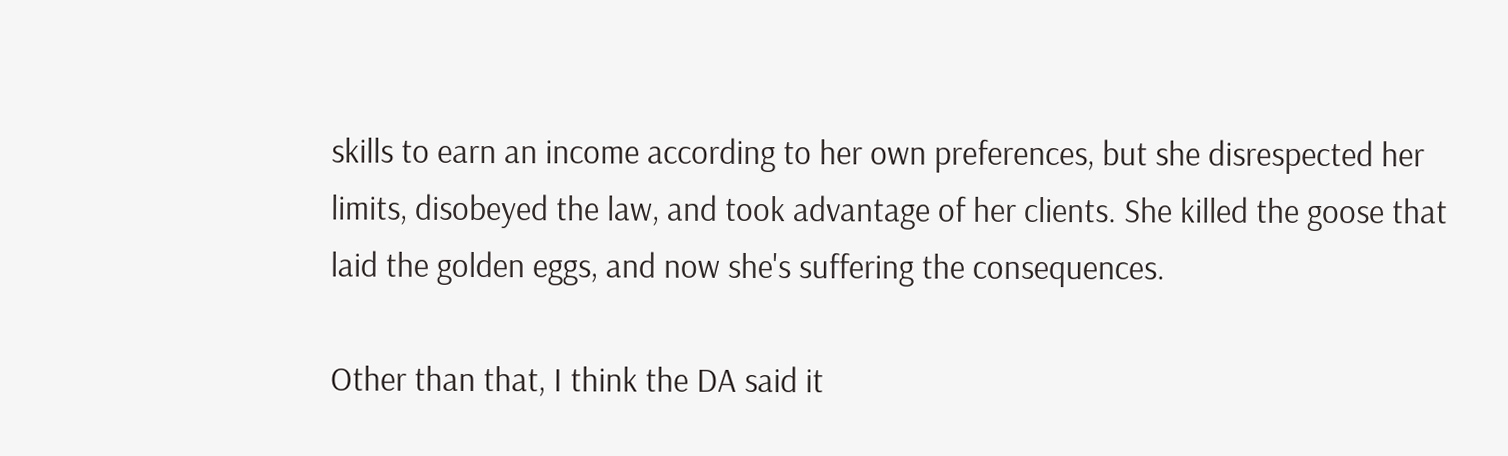skills to earn an income according to her own preferences, but she disrespected her limits, disobeyed the law, and took advantage of her clients. She killed the goose that laid the golden eggs, and now she's suffering the consequences.

Other than that, I think the DA said it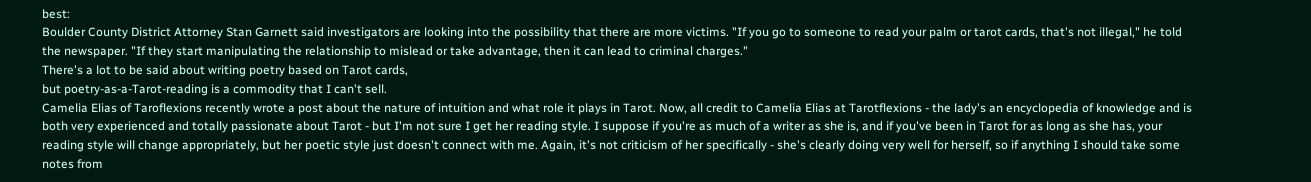best:
Boulder County District Attorney Stan Garnett said investigators are looking into the possibility that there are more victims. "If you go to someone to read your palm or tarot cards, that's not illegal," he told the newspaper. "If they start manipulating the relationship to mislead or take advantage, then it can lead to criminal charges."
There's a lot to be said about writing poetry based on Tarot cards,
but poetry-as-a-Tarot-reading is a commodity that I can't sell.
Camelia Elias of Taroflexions recently wrote a post about the nature of intuition and what role it plays in Tarot. Now, all credit to Camelia Elias at Tarotflexions - the lady's an encyclopedia of knowledge and is both very experienced and totally passionate about Tarot - but I'm not sure I get her reading style. I suppose if you're as much of a writer as she is, and if you've been in Tarot for as long as she has, your reading style will change appropriately, but her poetic style just doesn't connect with me. Again, it's not criticism of her specifically - she's clearly doing very well for herself, so if anything I should take some notes from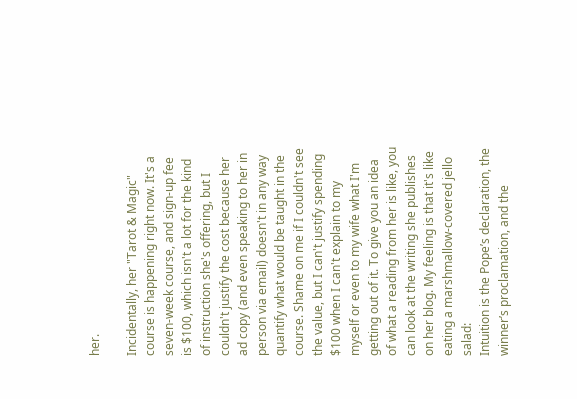her.

Incidentally, her "Tarot & Magic" course is happening right now. It's a seven-week course, and sign-up fee is $100, which isn't a lot for the kind of instruction she's offering, but I couldn't justify the cost because her ad copy (and even speaking to her in person via email) doesn't in any way quantify what would be taught in the course. Shame on me if I couldn't see the value, but I can't justify spending $100 when I can't explain to my myself or even to my wife what I'm getting out of it. To give you an idea of what a reading from her is like, you can look at the writing she publishes on her blog. My feeling is that it's like eating a marshmallow-covered jello salad:
Intuition is the Pope’s declaration, the winner’s proclamation, and the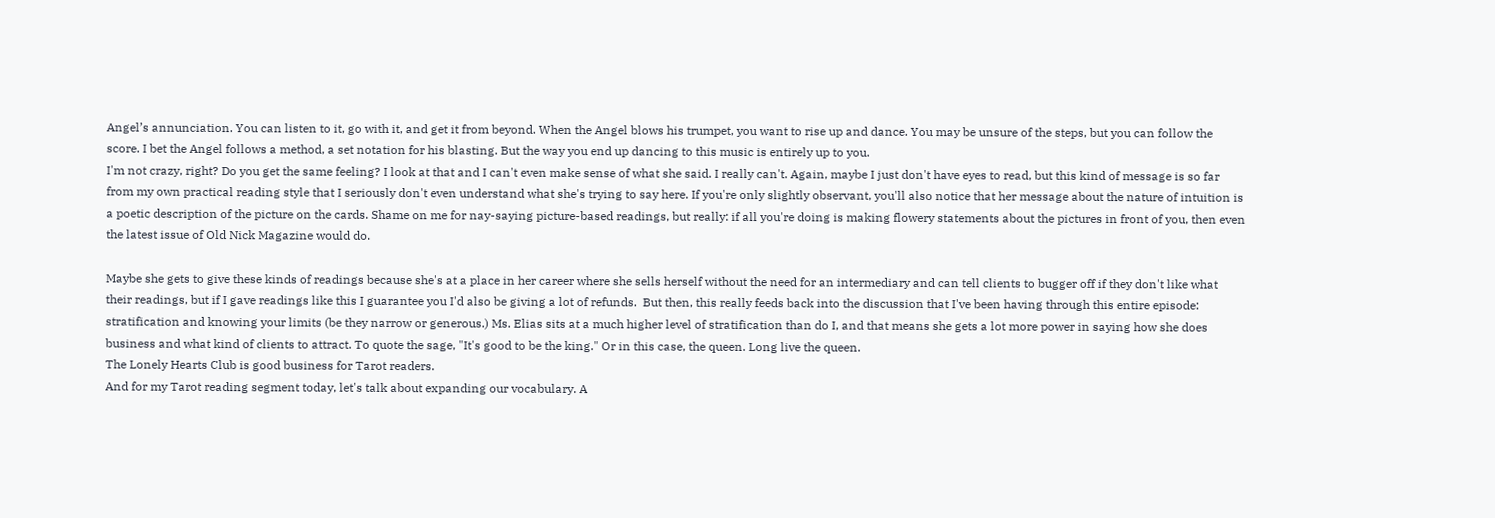Angel’s annunciation. You can listen to it, go with it, and get it from beyond. When the Angel blows his trumpet, you want to rise up and dance. You may be unsure of the steps, but you can follow the score. I bet the Angel follows a method, a set notation for his blasting. But the way you end up dancing to this music is entirely up to you.
I'm not crazy, right? Do you get the same feeling? I look at that and I can't even make sense of what she said. I really can't. Again, maybe I just don't have eyes to read, but this kind of message is so far from my own practical reading style that I seriously don't even understand what she's trying to say here. If you're only slightly observant, you'll also notice that her message about the nature of intuition is a poetic description of the picture on the cards. Shame on me for nay-saying picture-based readings, but really: if all you're doing is making flowery statements about the pictures in front of you, then even the latest issue of Old Nick Magazine would do.

Maybe she gets to give these kinds of readings because she's at a place in her career where she sells herself without the need for an intermediary and can tell clients to bugger off if they don't like what their readings, but if I gave readings like this I guarantee you I'd also be giving a lot of refunds.  But then, this really feeds back into the discussion that I've been having through this entire episode: stratification and knowing your limits (be they narrow or generous.) Ms. Elias sits at a much higher level of stratification than do I, and that means she gets a lot more power in saying how she does business and what kind of clients to attract. To quote the sage, "It's good to be the king." Or in this case, the queen. Long live the queen.
The Lonely Hearts Club is good business for Tarot readers.
And for my Tarot reading segment today, let's talk about expanding our vocabulary. A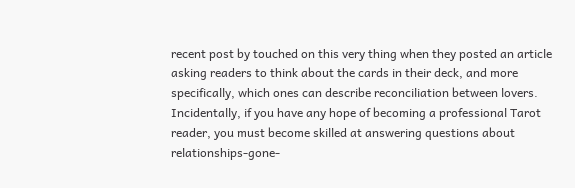recent post by touched on this very thing when they posted an article asking readers to think about the cards in their deck, and more specifically, which ones can describe reconciliation between lovers. Incidentally, if you have any hope of becoming a professional Tarot reader, you must become skilled at answering questions about relationships-gone-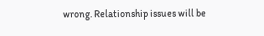wrong. Relationship issues will be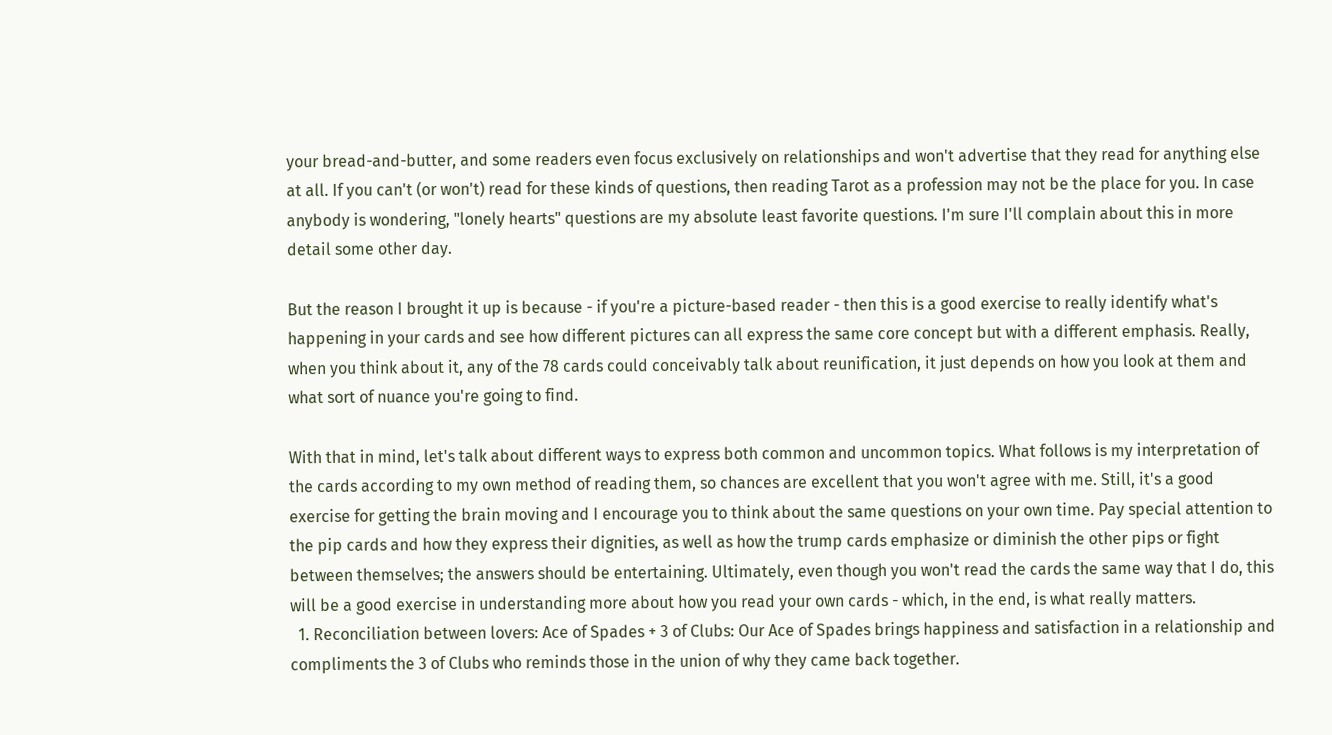your bread-and-butter, and some readers even focus exclusively on relationships and won't advertise that they read for anything else at all. If you can't (or won't) read for these kinds of questions, then reading Tarot as a profession may not be the place for you. In case anybody is wondering, "lonely hearts" questions are my absolute least favorite questions. I'm sure I'll complain about this in more detail some other day.

But the reason I brought it up is because - if you're a picture-based reader - then this is a good exercise to really identify what's happening in your cards and see how different pictures can all express the same core concept but with a different emphasis. Really, when you think about it, any of the 78 cards could conceivably talk about reunification, it just depends on how you look at them and what sort of nuance you're going to find.

With that in mind, let's talk about different ways to express both common and uncommon topics. What follows is my interpretation of the cards according to my own method of reading them, so chances are excellent that you won't agree with me. Still, it's a good exercise for getting the brain moving and I encourage you to think about the same questions on your own time. Pay special attention to the pip cards and how they express their dignities, as well as how the trump cards emphasize or diminish the other pips or fight between themselves; the answers should be entertaining. Ultimately, even though you won't read the cards the same way that I do, this will be a good exercise in understanding more about how you read your own cards - which, in the end, is what really matters.
  1. Reconciliation between lovers: Ace of Spades + 3 of Clubs: Our Ace of Spades brings happiness and satisfaction in a relationship and compliments the 3 of Clubs who reminds those in the union of why they came back together.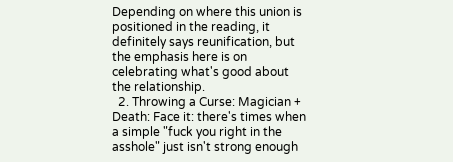Depending on where this union is positioned in the reading, it definitely says reunification, but the emphasis here is on celebrating what's good about the relationship.
  2. Throwing a Curse: Magician + Death: Face it: there's times when a simple "fuck you right in the asshole" just isn't strong enough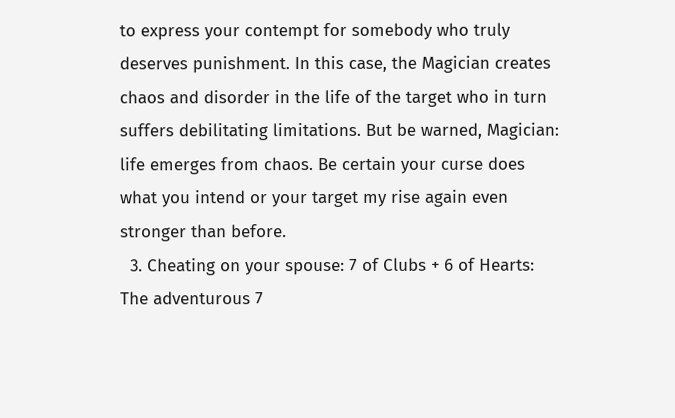to express your contempt for somebody who truly deserves punishment. In this case, the Magician creates chaos and disorder in the life of the target who in turn suffers debilitating limitations. But be warned, Magician: life emerges from chaos. Be certain your curse does what you intend or your target my rise again even stronger than before.
  3. Cheating on your spouse: 7 of Clubs + 6 of Hearts: The adventurous 7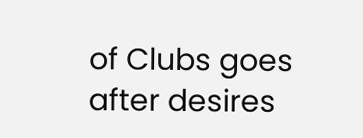of Clubs goes after desires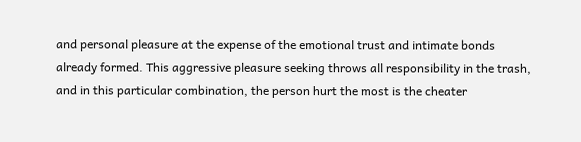and personal pleasure at the expense of the emotional trust and intimate bonds already formed. This aggressive pleasure seeking throws all responsibility in the trash, and in this particular combination, the person hurt the most is the cheater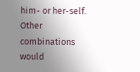him- or her-self. Other combinations would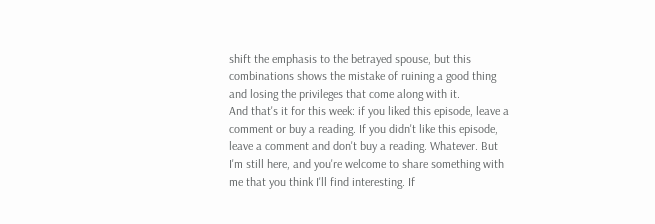shift the emphasis to the betrayed spouse, but this combinations shows the mistake of ruining a good thing and losing the privileges that come along with it.
And that's it for this week: if you liked this episode, leave a comment or buy a reading. If you didn't like this episode, leave a comment and don't buy a reading. Whatever. But I'm still here, and you're welcome to share something with me that you think I'll find interesting. If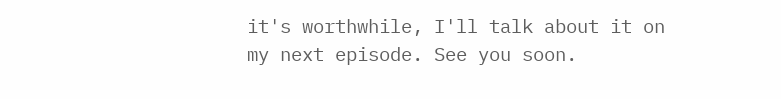it's worthwhile, I'll talk about it on my next episode. See you soon.